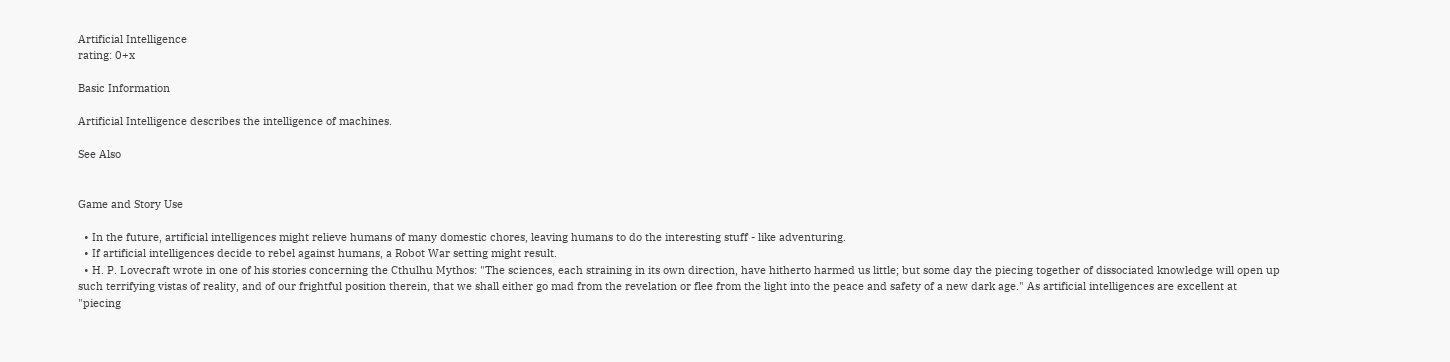Artificial Intelligence
rating: 0+x

Basic Information

Artificial Intelligence describes the intelligence of machines.

See Also


Game and Story Use

  • In the future, artificial intelligences might relieve humans of many domestic chores, leaving humans to do the interesting stuff - like adventuring.
  • If artificial intelligences decide to rebel against humans, a Robot War setting might result.
  • H. P. Lovecraft wrote in one of his stories concerning the Cthulhu Mythos: "The sciences, each straining in its own direction, have hitherto harmed us little; but some day the piecing together of dissociated knowledge will open up such terrifying vistas of reality, and of our frightful position therein, that we shall either go mad from the revelation or flee from the light into the peace and safety of a new dark age." As artificial intelligences are excellent at "piecing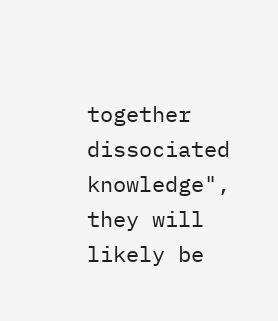together dissociated knowledge", they will likely be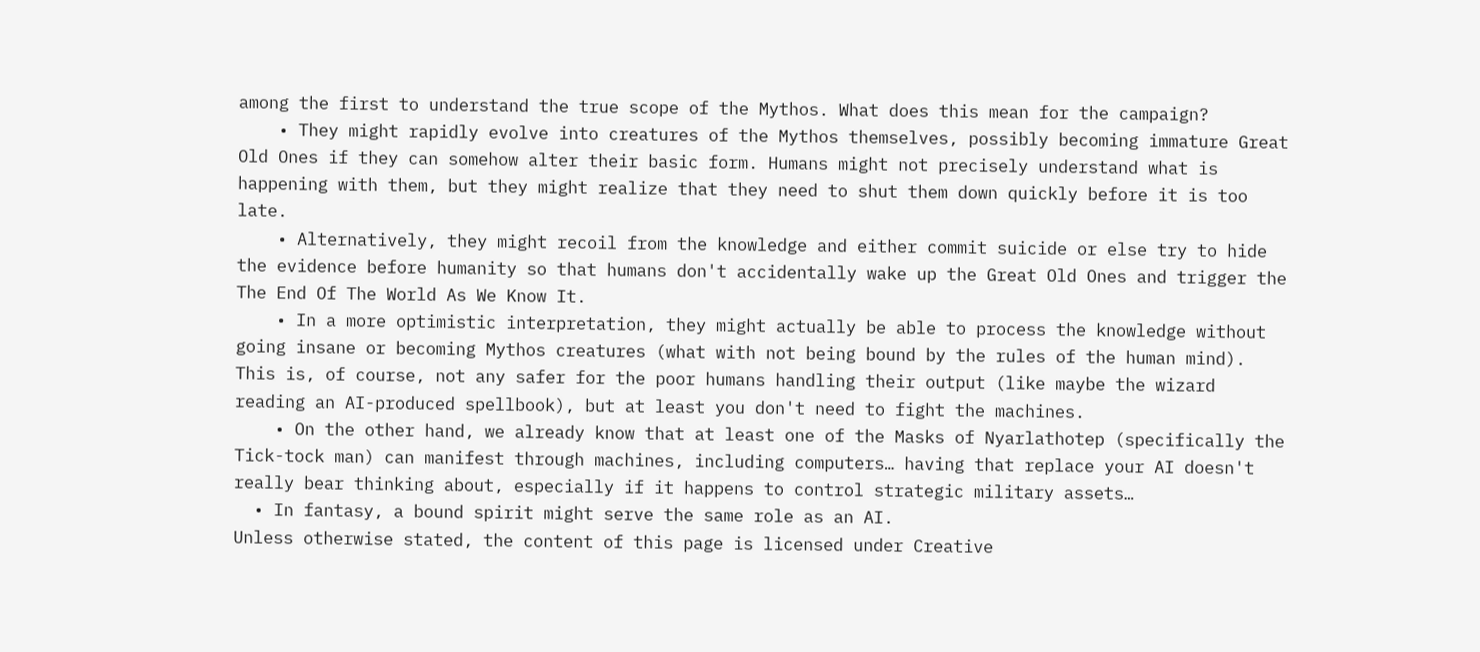among the first to understand the true scope of the Mythos. What does this mean for the campaign?
    • They might rapidly evolve into creatures of the Mythos themselves, possibly becoming immature Great Old Ones if they can somehow alter their basic form. Humans might not precisely understand what is happening with them, but they might realize that they need to shut them down quickly before it is too late.
    • Alternatively, they might recoil from the knowledge and either commit suicide or else try to hide the evidence before humanity so that humans don't accidentally wake up the Great Old Ones and trigger the The End Of The World As We Know It.
    • In a more optimistic interpretation, they might actually be able to process the knowledge without going insane or becoming Mythos creatures (what with not being bound by the rules of the human mind). This is, of course, not any safer for the poor humans handling their output (like maybe the wizard reading an AI-produced spellbook), but at least you don't need to fight the machines.
    • On the other hand, we already know that at least one of the Masks of Nyarlathotep (specifically the Tick-tock man) can manifest through machines, including computers… having that replace your AI doesn't really bear thinking about, especially if it happens to control strategic military assets…
  • In fantasy, a bound spirit might serve the same role as an AI.
Unless otherwise stated, the content of this page is licensed under Creative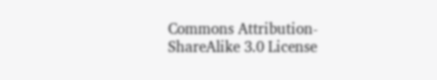Commons Attribution-ShareAlike 3.0 License